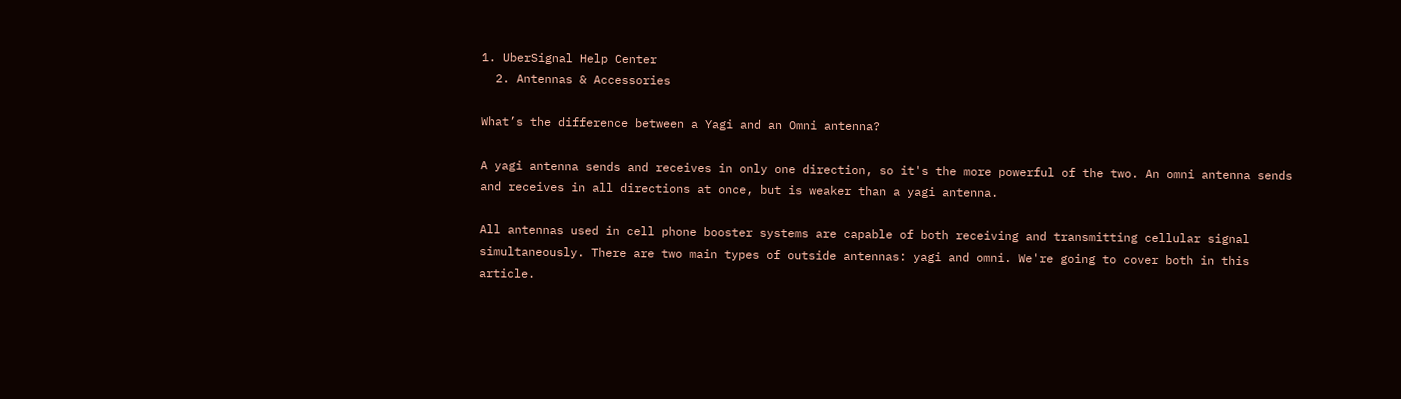1. UberSignal Help Center
  2. Antennas & Accessories

What’s the difference between a Yagi and an Omni antenna?

A yagi antenna sends and receives in only one direction, so it's the more powerful of the two. An omni antenna sends and receives in all directions at once, but is weaker than a yagi antenna.

All antennas used in cell phone booster systems are capable of both receiving and transmitting cellular signal simultaneously. There are two main types of outside antennas: yagi and omni. We're going to cover both in this article.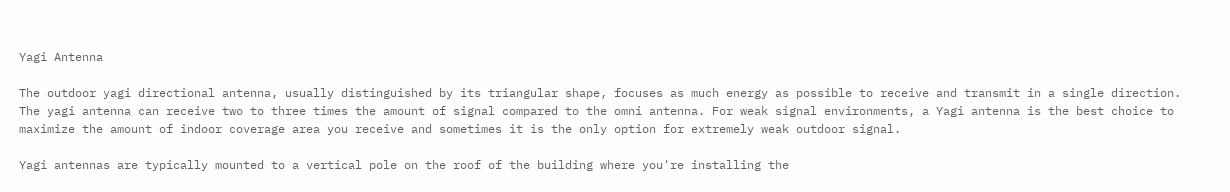Yagi Antenna

The outdoor yagi directional antenna, usually distinguished by its triangular shape, focuses as much energy as possible to receive and transmit in a single direction. The yagi antenna can receive two to three times the amount of signal compared to the omni antenna. For weak signal environments, a Yagi antenna is the best choice to maximize the amount of indoor coverage area you receive and sometimes it is the only option for extremely weak outdoor signal.

Yagi antennas are typically mounted to a vertical pole on the roof of the building where you're installing the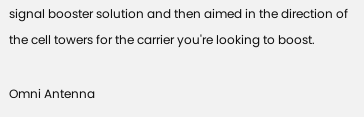signal booster solution and then aimed in the direction of the cell towers for the carrier you're looking to boost.

Omni Antenna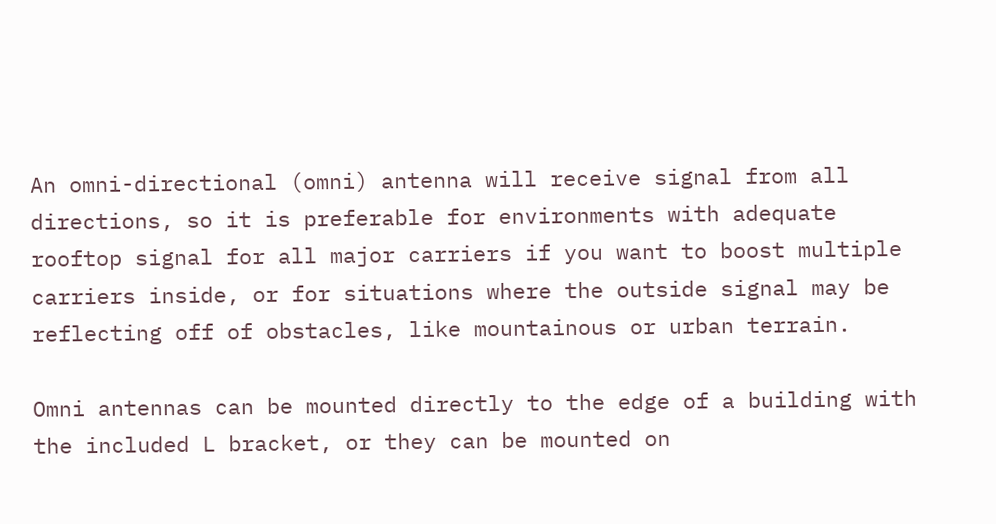An omni-directional (omni) antenna will receive signal from all directions, so it is preferable for environments with adequate rooftop signal for all major carriers if you want to boost multiple carriers inside, or for situations where the outside signal may be reflecting off of obstacles, like mountainous or urban terrain.

Omni antennas can be mounted directly to the edge of a building with the included L bracket, or they can be mounted on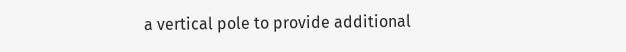a vertical pole to provide additional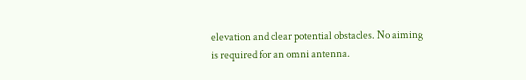elevation and clear potential obstacles. No aiming is required for an omni antenna.